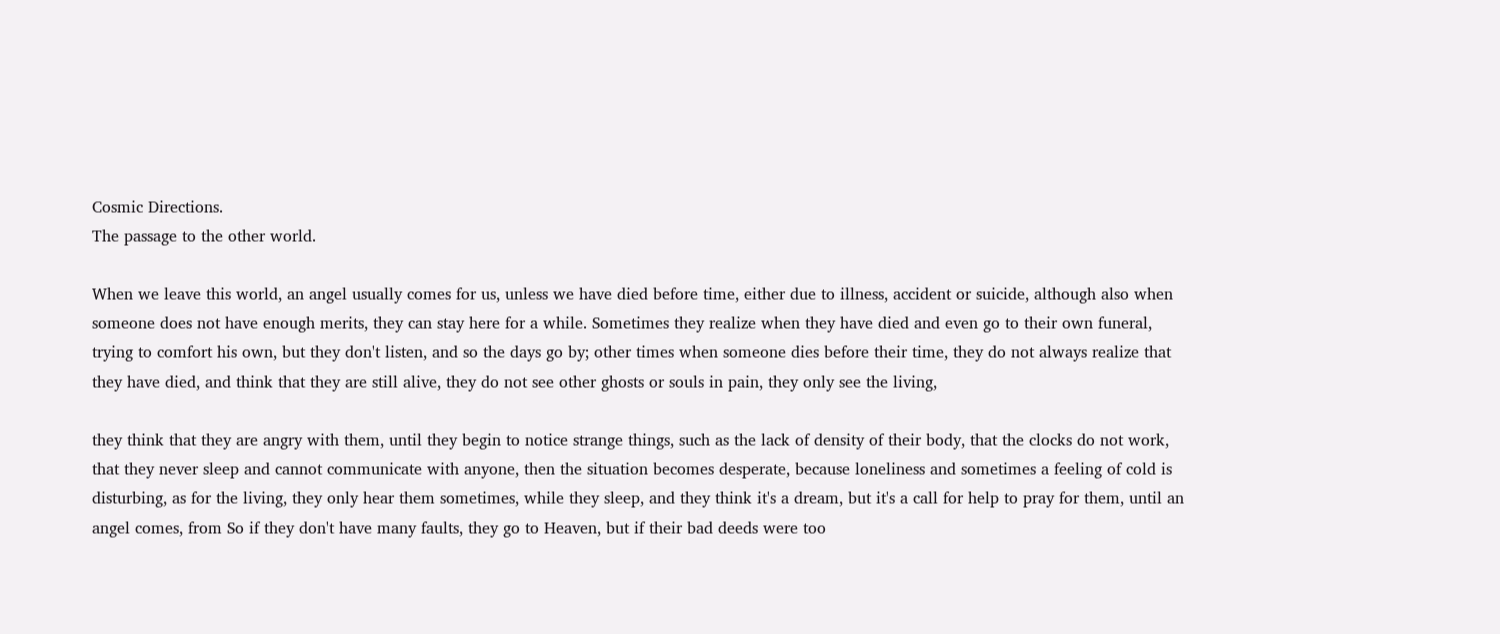Cosmic Directions.
The passage to the other world.

When we leave this world, an angel usually comes for us, unless we have died before time, either due to illness, accident or suicide, although also when someone does not have enough merits, they can stay here for a while. Sometimes they realize when they have died and even go to their own funeral, trying to comfort his own, but they don't listen, and so the days go by; other times when someone dies before their time, they do not always realize that they have died, and think that they are still alive, they do not see other ghosts or souls in pain, they only see the living,

they think that they are angry with them, until they begin to notice strange things, such as the lack of density of their body, that the clocks do not work, that they never sleep and cannot communicate with anyone, then the situation becomes desperate, because loneliness and sometimes a feeling of cold is disturbing, as for the living, they only hear them sometimes, while they sleep, and they think it's a dream, but it's a call for help to pray for them, until an angel comes, from So if they don't have many faults, they go to Heaven, but if their bad deeds were too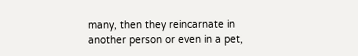many, then they reincarnate in another person or even in a pet,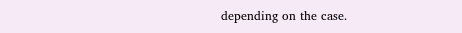depending on the case.